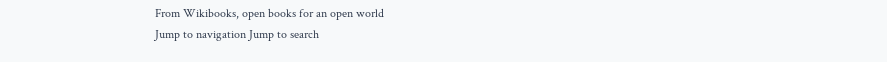From Wikibooks, open books for an open world
Jump to navigation Jump to search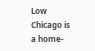Low Chicago is a home-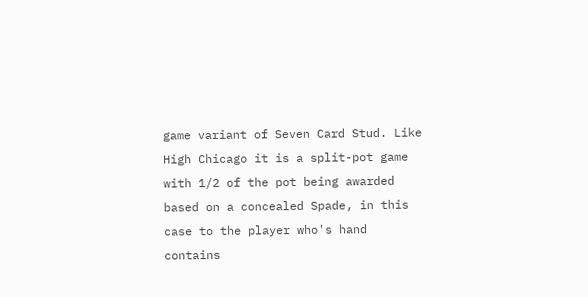game variant of Seven Card Stud. Like High Chicago it is a split-pot game with 1/2 of the pot being awarded based on a concealed Spade, in this case to the player who's hand contains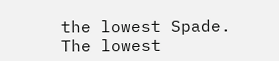the lowest Spade. The lowest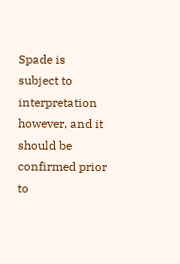Spade is subject to interpretation however, and it should be confirmed prior to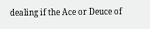dealing if the Ace or Deuce of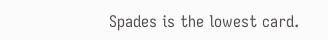Spades is the lowest card.